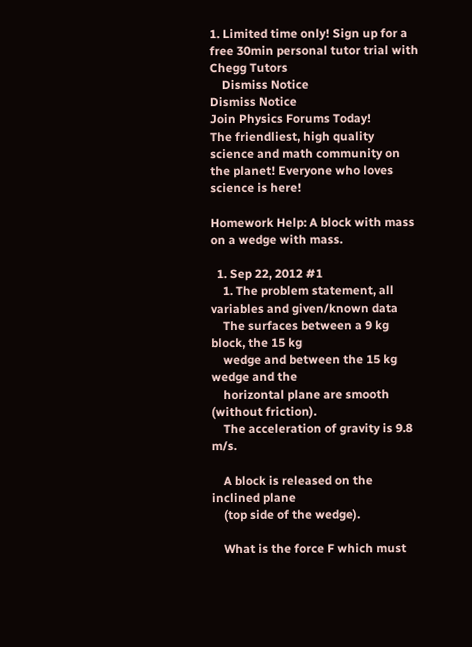1. Limited time only! Sign up for a free 30min personal tutor trial with Chegg Tutors
    Dismiss Notice
Dismiss Notice
Join Physics Forums Today!
The friendliest, high quality science and math community on the planet! Everyone who loves science is here!

Homework Help: A block with mass on a wedge with mass.

  1. Sep 22, 2012 #1
    1. The problem statement, all variables and given/known data
    The surfaces between a 9 kg block, the 15 kg
    wedge and between the 15 kg wedge and the
    horizontal plane are smooth (without friction).
    The acceleration of gravity is 9.8 m/s.

    A block is released on the inclined plane
    (top side of the wedge).

    What is the force F which must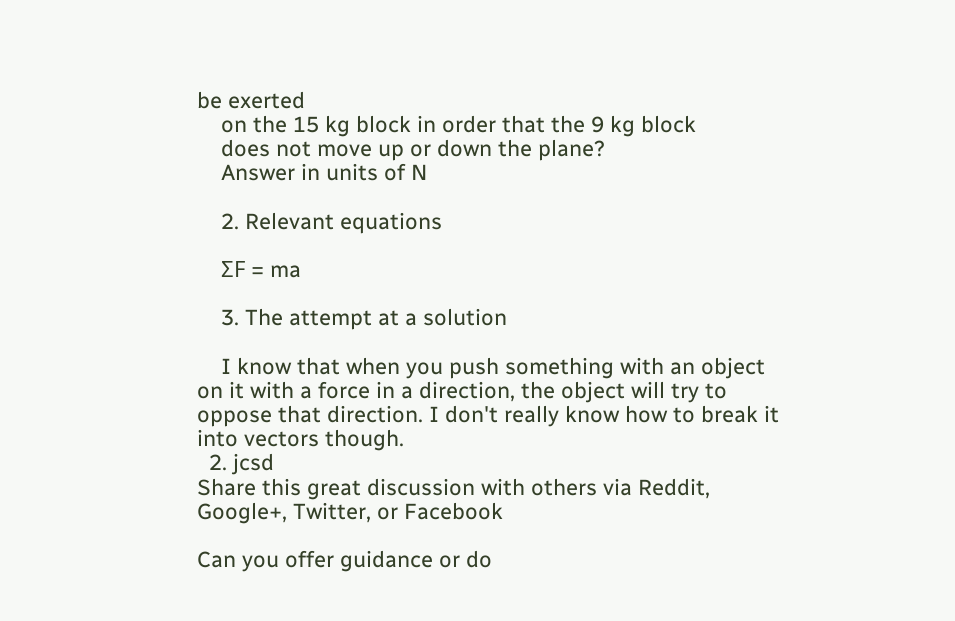be exerted
    on the 15 kg block in order that the 9 kg block
    does not move up or down the plane?
    Answer in units of N

    2. Relevant equations

    ƩF = ma

    3. The attempt at a solution

    I know that when you push something with an object on it with a force in a direction, the object will try to oppose that direction. I don't really know how to break it into vectors though.
  2. jcsd
Share this great discussion with others via Reddit, Google+, Twitter, or Facebook

Can you offer guidance or do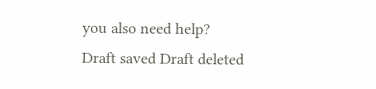you also need help?
Draft saved Draft deleted